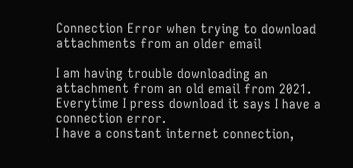Connection Error when trying to download attachments from an older email

I am having trouble downloading an attachment from an old email from 2021. Everytime I press download it says I have a connection error.
I have a constant internet connection,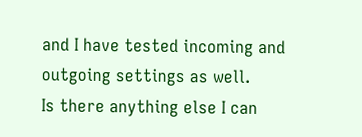and I have tested incoming and outgoing settings as well.
Is there anything else I can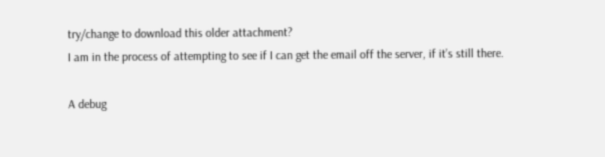try/change to download this older attachment?
I am in the process of attempting to see if I can get the email off the server, if it’s still there.

A debug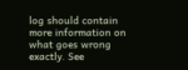log should contain more information on what goes wrong exactly. See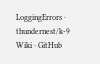LoggingErrors · thundernest/k-9 Wiki · GitHub